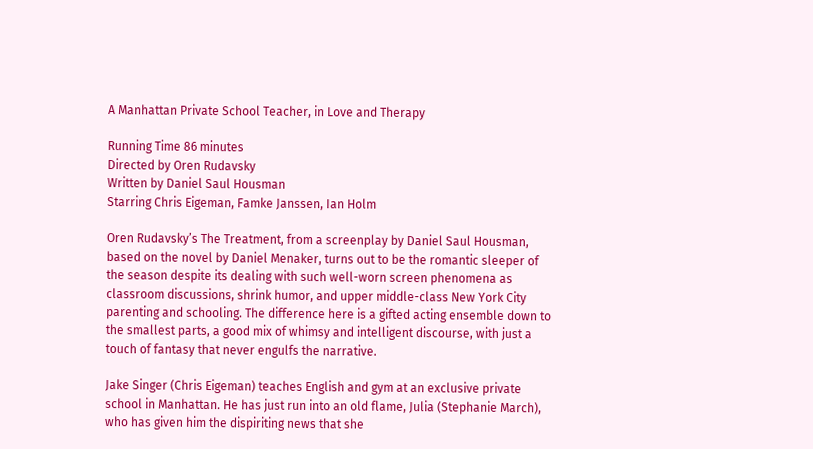A Manhattan Private School Teacher, in Love and Therapy

Running Time 86 minutes
Directed by Oren Rudavsky
Written by Daniel Saul Housman
Starring Chris Eigeman, Famke Janssen, Ian Holm

Oren Rudavsky’s The Treatment, from a screenplay by Daniel Saul Housman, based on the novel by Daniel Menaker, turns out to be the romantic sleeper of the season despite its dealing with such well-worn screen phenomena as classroom discussions, shrink humor, and upper middle-class New York City parenting and schooling. The difference here is a gifted acting ensemble down to the smallest parts, a good mix of whimsy and intelligent discourse, with just a touch of fantasy that never engulfs the narrative.

Jake Singer (Chris Eigeman) teaches English and gym at an exclusive private school in Manhattan. He has just run into an old flame, Julia (Stephanie March), who has given him the dispiriting news that she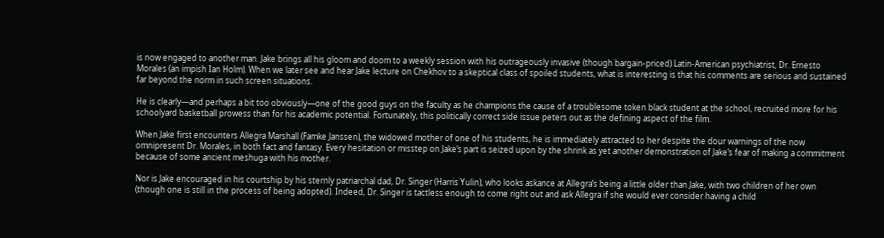is now engaged to another man. Jake brings all his gloom and doom to a weekly session with his outrageously invasive (though bargain-priced) Latin-American psychiatrist, Dr. Ernesto Morales (an impish Ian Holm). When we later see and hear Jake lecture on Chekhov to a skeptical class of spoiled students, what is interesting is that his comments are serious and sustained far beyond the norm in such screen situations.

He is clearly—and perhaps a bit too obviously—one of the good guys on the faculty as he champions the cause of a troublesome token black student at the school, recruited more for his schoolyard basketball prowess than for his academic potential. Fortunately, this politically correct side issue peters out as the defining aspect of the film.

When Jake first encounters Allegra Marshall (Famke Janssen), the widowed mother of one of his students, he is immediately attracted to her despite the dour warnings of the now omnipresent Dr. Morales, in both fact and fantasy. Every hesitation or misstep on Jake’s part is seized upon by the shrink as yet another demonstration of Jake’s fear of making a commitment because of some ancient meshuga with his mother.

Nor is Jake encouraged in his courtship by his sternly patriarchal dad, Dr. Singer (Harris Yulin), who looks askance at Allegra’s being a little older than Jake, with two children of her own (though one is still in the process of being adopted). Indeed, Dr. Singer is tactless enough to come right out and ask Allegra if she would ever consider having a child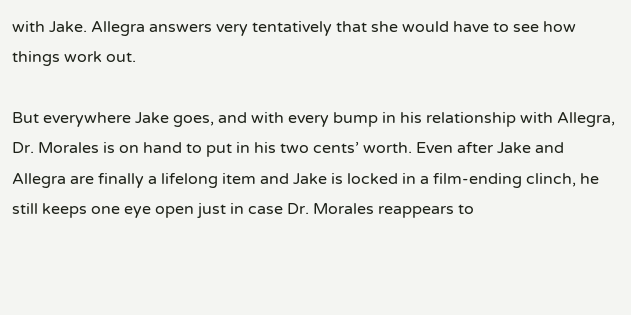with Jake. Allegra answers very tentatively that she would have to see how things work out.

But everywhere Jake goes, and with every bump in his relationship with Allegra, Dr. Morales is on hand to put in his two cents’ worth. Even after Jake and Allegra are finally a lifelong item and Jake is locked in a film-ending clinch, he still keeps one eye open just in case Dr. Morales reappears to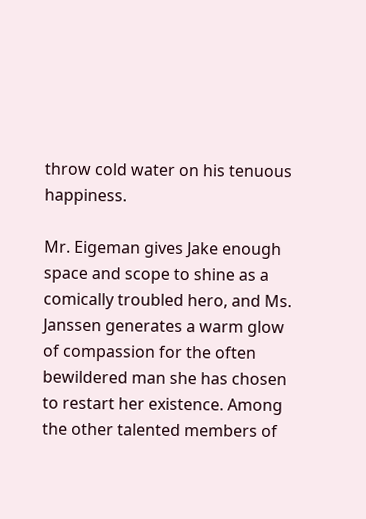throw cold water on his tenuous happiness.

Mr. Eigeman gives Jake enough space and scope to shine as a comically troubled hero, and Ms. Janssen generates a warm glow of compassion for the often bewildered man she has chosen to restart her existence. Among the other talented members of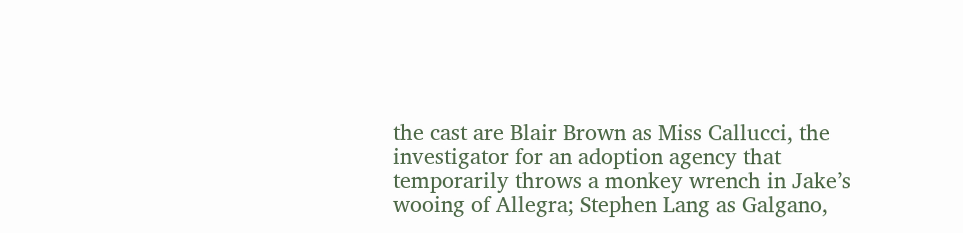the cast are Blair Brown as Miss Callucci, the investigator for an adoption agency that temporarily throws a monkey wrench in Jake’s wooing of Allegra; Stephen Lang as Galgano,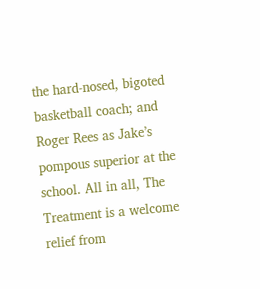the hard-nosed, bigoted basketball coach; and Roger Rees as Jake’s pompous superior at the school. All in all, The Treatment is a welcome relief from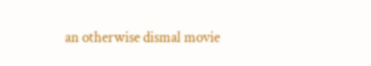an otherwise dismal movie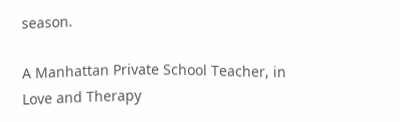season.

A Manhattan Private School Teacher, in Love and Therapy